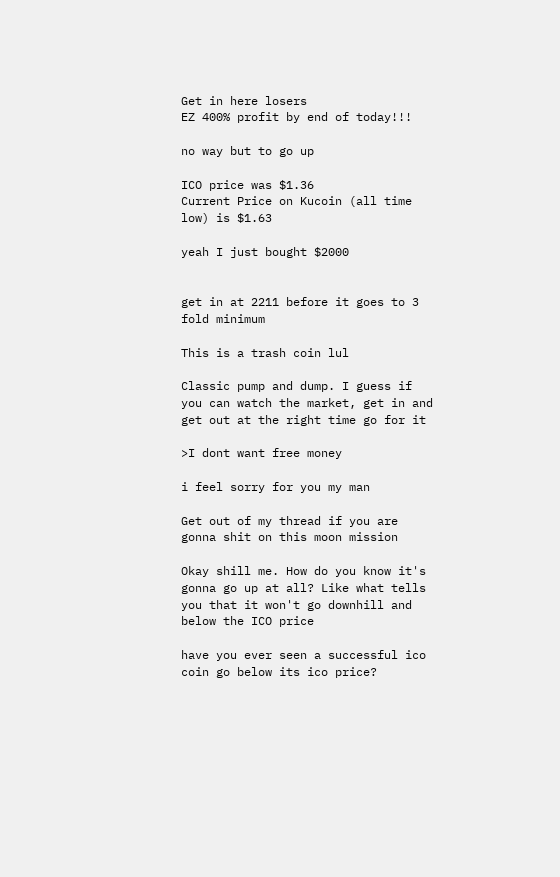Get in here losers
EZ 400% profit by end of today!!!

no way but to go up

ICO price was $1.36
Current Price on Kucoin (all time low) is $1.63

yeah I just bought $2000


get in at 2211 before it goes to 3 fold minimum

This is a trash coin lul

Classic pump and dump. I guess if you can watch the market, get in and get out at the right time go for it

>I dont want free money

i feel sorry for you my man

Get out of my thread if you are gonna shit on this moon mission

Okay shill me. How do you know it's gonna go up at all? Like what tells you that it won't go downhill and below the ICO price

have you ever seen a successful ico coin go below its ico price?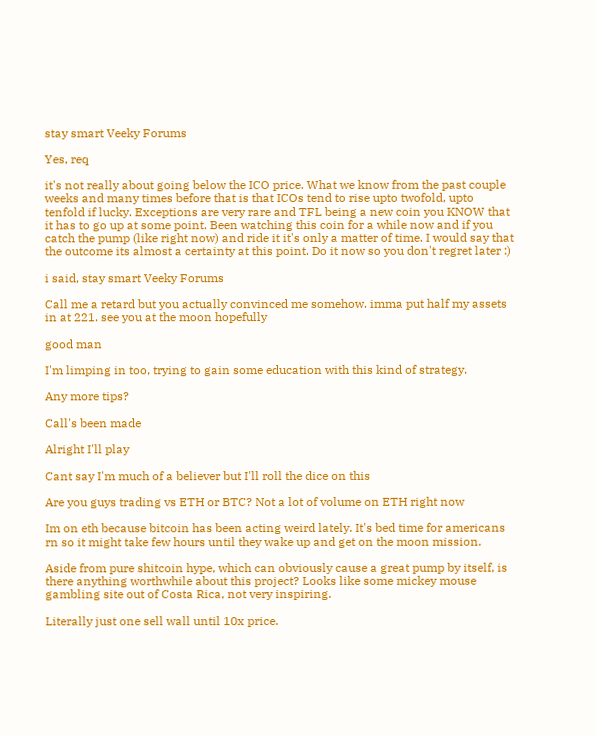stay smart Veeky Forums

Yes, req

it's not really about going below the ICO price. What we know from the past couple weeks and many times before that is that ICOs tend to rise upto twofold, upto tenfold if lucky. Exceptions are very rare and TFL being a new coin you KNOW that it has to go up at some point. Been watching this coin for a while now and if you catch the pump (like right now) and ride it it's only a matter of time. I would say that the outcome its almost a certainty at this point. Do it now so you don't regret later :)

i said, stay smart Veeky Forums

Call me a retard but you actually convinced me somehow. imma put half my assets in at 221. see you at the moon hopefully

good man

I'm limping in too, trying to gain some education with this kind of strategy.

Any more tips?

Call's been made

Alright I'll play

Cant say I'm much of a believer but I'll roll the dice on this

Are you guys trading vs ETH or BTC? Not a lot of volume on ETH right now

Im on eth because bitcoin has been acting weird lately. It's bed time for americans rn so it might take few hours until they wake up and get on the moon mission.

Aside from pure shitcoin hype, which can obviously cause a great pump by itself, is there anything worthwhile about this project? Looks like some mickey mouse gambling site out of Costa Rica, not very inspiring.

Literally just one sell wall until 10x price.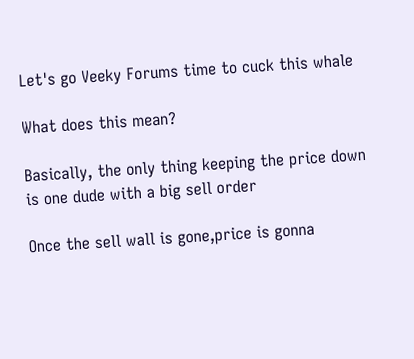Let's go Veeky Forums time to cuck this whale

What does this mean?

Basically, the only thing keeping the price down is one dude with a big sell order

Once the sell wall is gone,price is gonna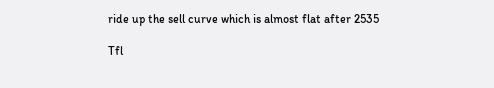ride up the sell curve which is almost flat after 2535

Tfl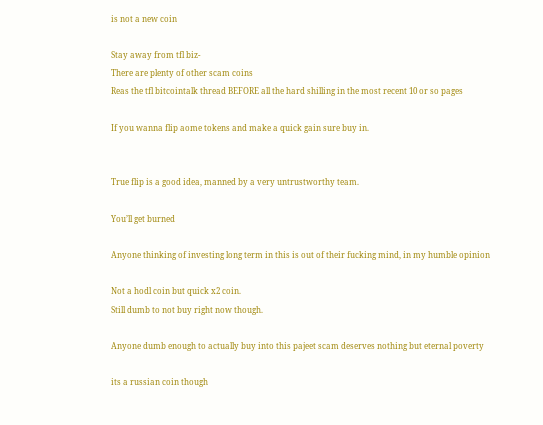is not a new coin

Stay away from tfl biz-
There are plenty of other scam coins
Reas the tfl bitcointalk thread BEFORE all the hard shilling in the most recent 10 or so pages

If you wanna flip aome tokens and make a quick gain sure buy in.


True flip is a good idea, manned by a very untrustworthy team.

You’ll get burned

Anyone thinking of investing long term in this is out of their fucking mind, in my humble opinion

Not a hodl coin but quick x2 coin.
Still dumb to not buy right now though.

Anyone dumb enough to actually buy into this pajeet scam deserves nothing but eternal poverty

its a russian coin though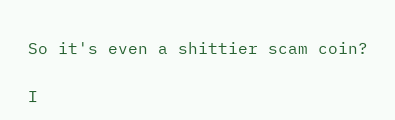So it's even a shittier scam coin?

I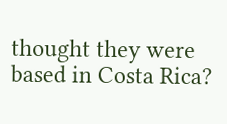thought they were based in Costa Rica?